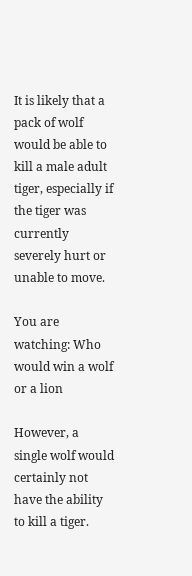It is likely that a pack of wolf would be able to kill a male adult tiger, especially if the tiger was currently severely hurt or unable to move.

You are watching: Who would win a wolf or a lion

However, a single wolf would certainly not have the ability to kill a tiger.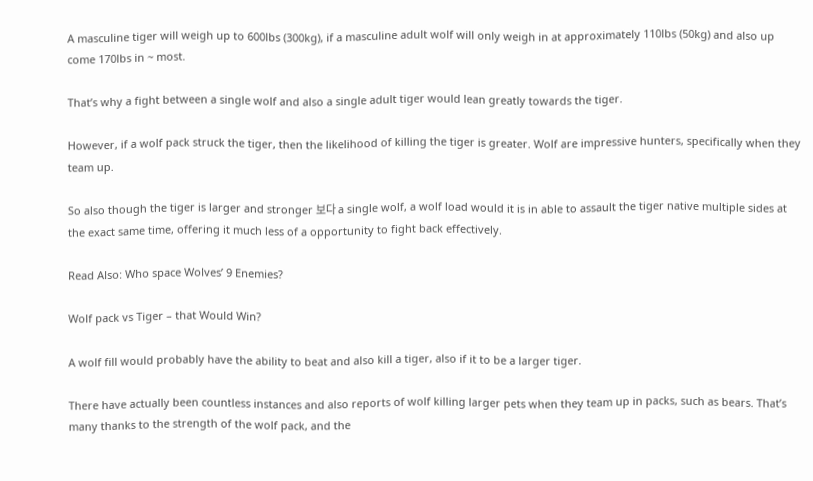A masculine tiger will weigh up to 600lbs (300kg), if a masculine adult wolf will only weigh in at approximately 110lbs (50kg) and also up come 170lbs in ~ most.

That’s why a fight between a single wolf and also a single adult tiger would lean greatly towards the tiger.

However, if a wolf pack struck the tiger, then the likelihood of killing the tiger is greater. Wolf are impressive hunters, specifically when they team up.

So also though the tiger is larger and stronger 보다 a single wolf, a wolf load would it is in able to assault the tiger native multiple sides at the exact same time, offering it much less of a opportunity to fight back effectively.

Read Also: Who space Wolves’ 9 Enemies?

Wolf pack vs Tiger – that Would Win?

A wolf fill would probably have the ability to beat and also kill a tiger, also if it to be a larger tiger.

There have actually been countless instances and also reports of wolf killing larger pets when they team up in packs, such as bears. That’s many thanks to the strength of the wolf pack, and the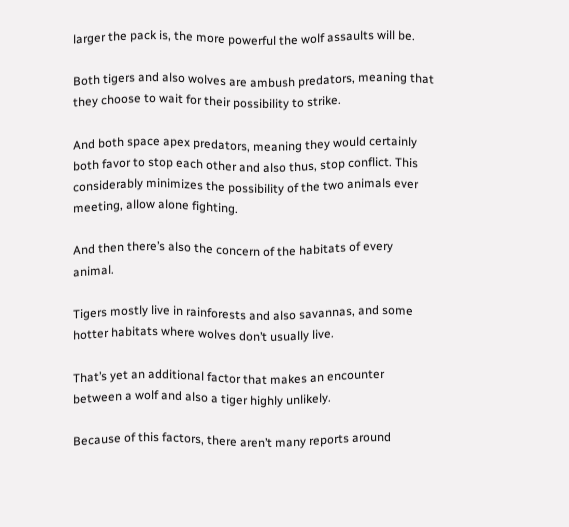larger the pack is, the more powerful the wolf assaults will be.

Both tigers and also wolves are ambush predators, meaning that they choose to wait for their possibility to strike.

And both space apex predators, meaning they would certainly both favor to stop each other and also thus, stop conflict. This considerably minimizes the possibility of the two animals ever meeting, allow alone fighting.

And then there’s also the concern of the habitats of every animal.

Tigers mostly live in rainforests and also savannas, and some hotter habitats where wolves don’t usually live.

That’s yet an additional factor that makes an encounter between a wolf and also a tiger highly unlikely.

Because of this factors, there aren’t many reports around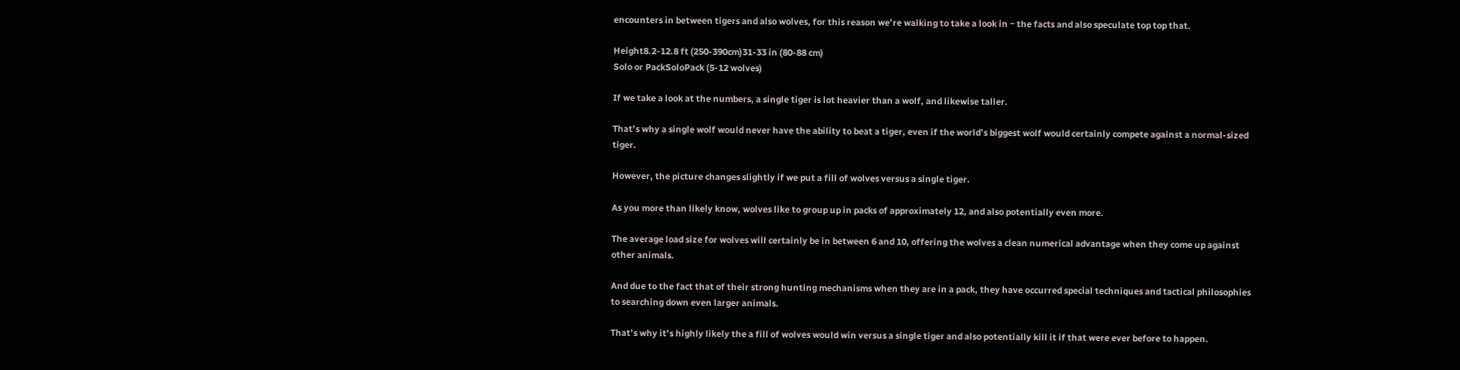encounters in between tigers and also wolves, for this reason we’re walking to take a look in ~ the facts and also speculate top top that.

Height8.2-12.8 ft (250-390cm)31-33 in (80-88 cm)
Solo or PackSoloPack (5-12 wolves)

If we take a look at the numbers, a single tiger is lot heavier than a wolf, and likewise taller.

That’s why a single wolf would never have the ability to beat a tiger, even if the world’s biggest wolf would certainly compete against a normal-sized tiger.

However, the picture changes slightly if we put a fill of wolves versus a single tiger.

As you more than likely know, wolves like to group up in packs of approximately 12, and also potentially even more.

The average load size for wolves will certainly be in between 6 and 10, offering the wolves a clean numerical advantage when they come up against other animals.

And due to the fact that of their strong hunting mechanisms when they are in a pack, they have occurred special techniques and tactical philosophies to searching down even larger animals.

That’s why it’s highly likely the a fill of wolves would win versus a single tiger and also potentially kill it if that were ever before to happen.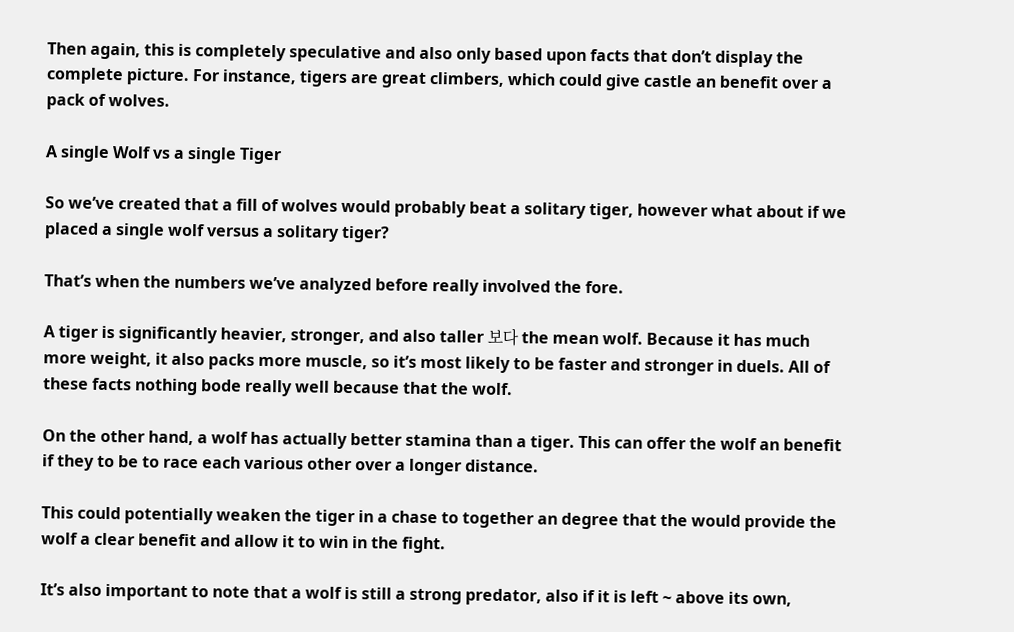Then again, this is completely speculative and also only based upon facts that don’t display the complete picture. For instance, tigers are great climbers, which could give castle an benefit over a pack of wolves.

A single Wolf vs a single Tiger

So we’ve created that a fill of wolves would probably beat a solitary tiger, however what about if we placed a single wolf versus a solitary tiger?

That’s when the numbers we’ve analyzed before really involved the fore.

A tiger is significantly heavier, stronger, and also taller 보다 the mean wolf. Because it has much more weight, it also packs more muscle, so it’s most likely to be faster and stronger in duels. All of these facts nothing bode really well because that the wolf.

On the other hand, a wolf has actually better stamina than a tiger. This can offer the wolf an benefit if they to be to race each various other over a longer distance.

This could potentially weaken the tiger in a chase to together an degree that the would provide the wolf a clear benefit and allow it to win in the fight.

It’s also important to note that a wolf is still a strong predator, also if it is left ~ above its own,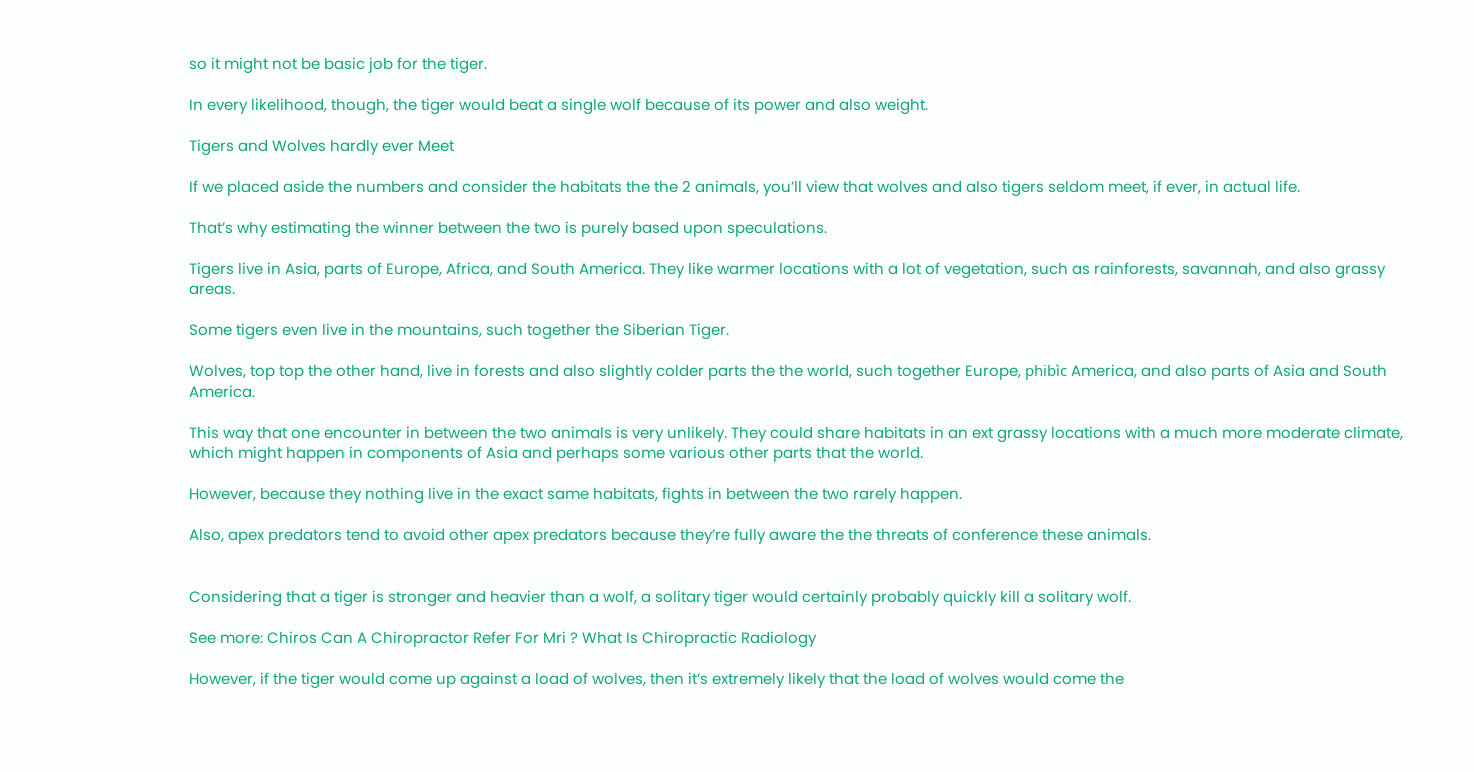so it might not be basic job for the tiger.

In every likelihood, though, the tiger would beat a single wolf because of its power and also weight.

Tigers and Wolves hardly ever Meet

If we placed aside the numbers and consider the habitats the the 2 animals, you’ll view that wolves and also tigers seldom meet, if ever, in actual life.

That’s why estimating the winner between the two is purely based upon speculations.

Tigers live in Asia, parts of Europe, Africa, and South America. They like warmer locations with a lot of vegetation, such as rainforests, savannah, and also grassy areas.

Some tigers even live in the mountains, such together the Siberian Tiger.

Wolves, top top the other hand, live in forests and also slightly colder parts the the world, such together Europe, phibìc America, and also parts of Asia and South America.

This way that one encounter in between the two animals is very unlikely. They could share habitats in an ext grassy locations with a much more moderate climate, which might happen in components of Asia and perhaps some various other parts that the world.

However, because they nothing live in the exact same habitats, fights in between the two rarely happen.

Also, apex predators tend to avoid other apex predators because they’re fully aware the the threats of conference these animals.


Considering that a tiger is stronger and heavier than a wolf, a solitary tiger would certainly probably quickly kill a solitary wolf.

See more: Chiros Can A Chiropractor Refer For Mri ? What Is Chiropractic Radiology

However, if the tiger would come up against a load of wolves, then it’s extremely likely that the load of wolves would come the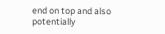end on top and also potentially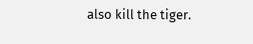also kill the tiger.